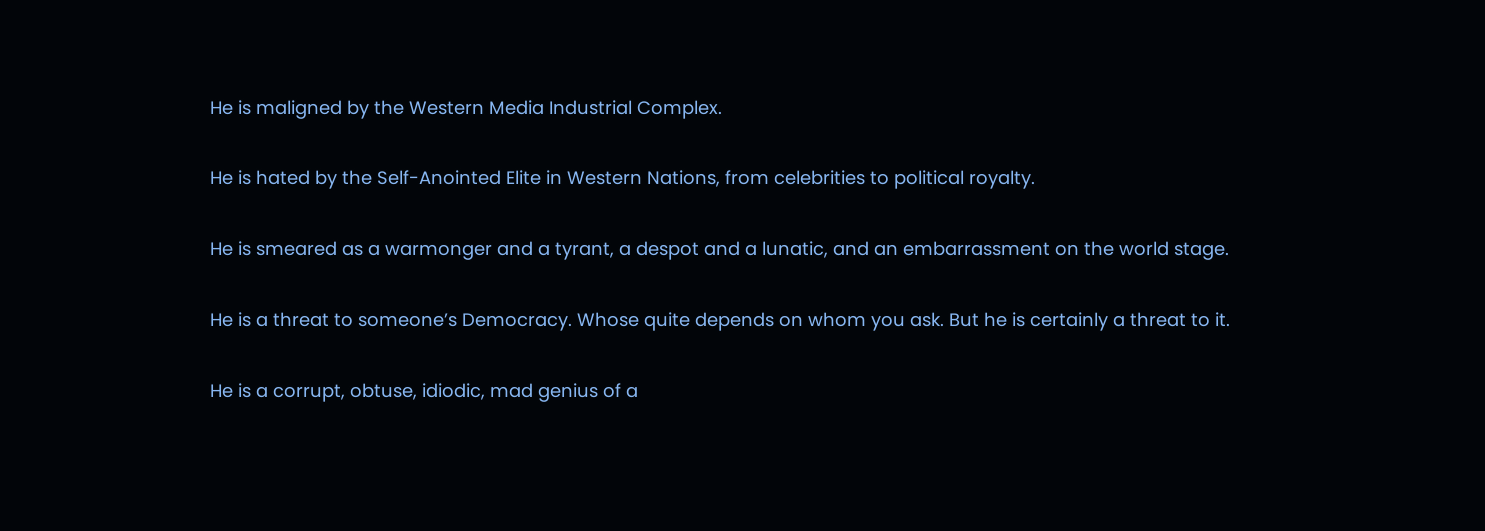He is maligned by the Western Media Industrial Complex.

He is hated by the Self-Anointed Elite in Western Nations, from celebrities to political royalty.

He is smeared as a warmonger and a tyrant, a despot and a lunatic, and an embarrassment on the world stage.

He is a threat to someone’s Democracy. Whose quite depends on whom you ask. But he is certainly a threat to it.

He is a corrupt, obtuse, idiodic, mad genius of a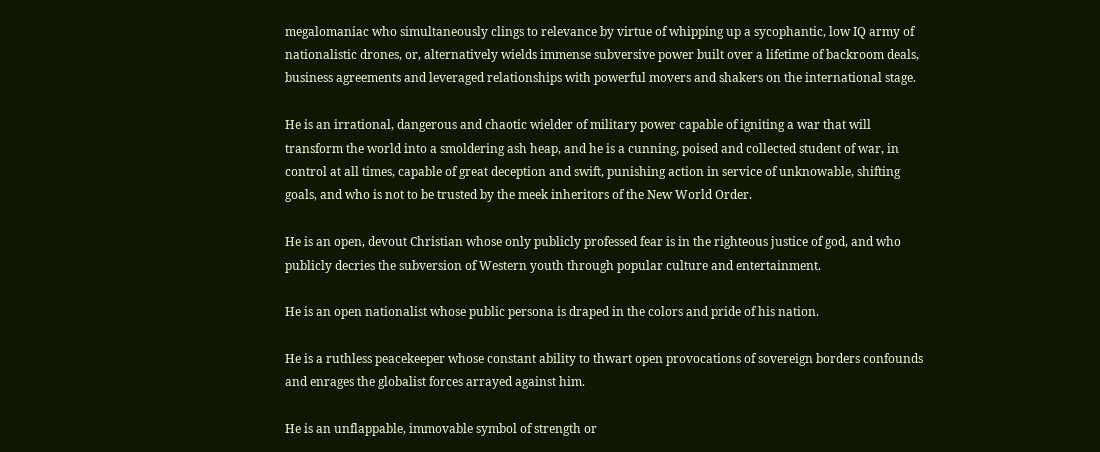megalomaniac who simultaneously clings to relevance by virtue of whipping up a sycophantic, low IQ army of nationalistic drones, or, alternatively wields immense subversive power built over a lifetime of backroom deals, business agreements and leveraged relationships with powerful movers and shakers on the international stage.

He is an irrational, dangerous and chaotic wielder of military power capable of igniting a war that will transform the world into a smoldering ash heap, and he is a cunning, poised and collected student of war, in control at all times, capable of great deception and swift, punishing action in service of unknowable, shifting goals, and who is not to be trusted by the meek inheritors of the New World Order.

He is an open, devout Christian whose only publicly professed fear is in the righteous justice of god, and who publicly decries the subversion of Western youth through popular culture and entertainment.

He is an open nationalist whose public persona is draped in the colors and pride of his nation.

He is a ruthless peacekeeper whose constant ability to thwart open provocations of sovereign borders confounds and enrages the globalist forces arrayed against him.

He is an unflappable, immovable symbol of strength or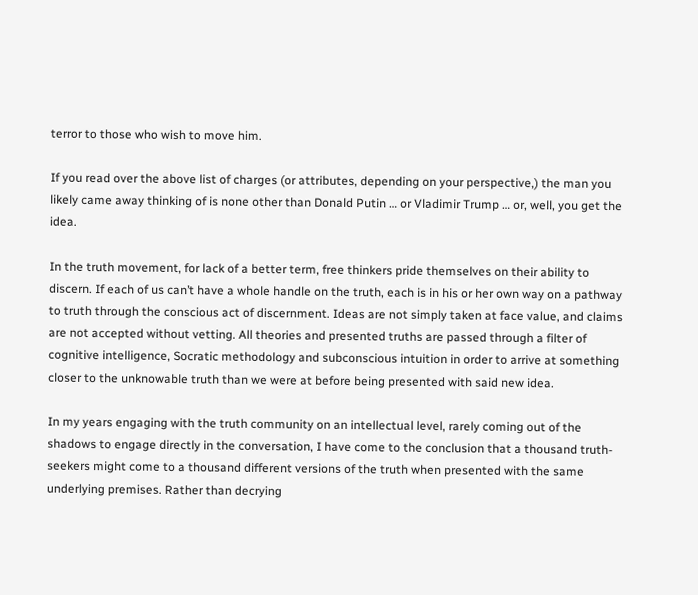terror to those who wish to move him.

If you read over the above list of charges (or attributes, depending on your perspective,) the man you likely came away thinking of is none other than Donald Putin … or Vladimir Trump … or, well, you get the idea.

In the truth movement, for lack of a better term, free thinkers pride themselves on their ability to discern. If each of us can’t have a whole handle on the truth, each is in his or her own way on a pathway to truth through the conscious act of discernment. Ideas are not simply taken at face value, and claims are not accepted without vetting. All theories and presented truths are passed through a filter of cognitive intelligence, Socratic methodology and subconscious intuition in order to arrive at something closer to the unknowable truth than we were at before being presented with said new idea.

In my years engaging with the truth community on an intellectual level, rarely coming out of the shadows to engage directly in the conversation, I have come to the conclusion that a thousand truth-seekers might come to a thousand different versions of the truth when presented with the same underlying premises. Rather than decrying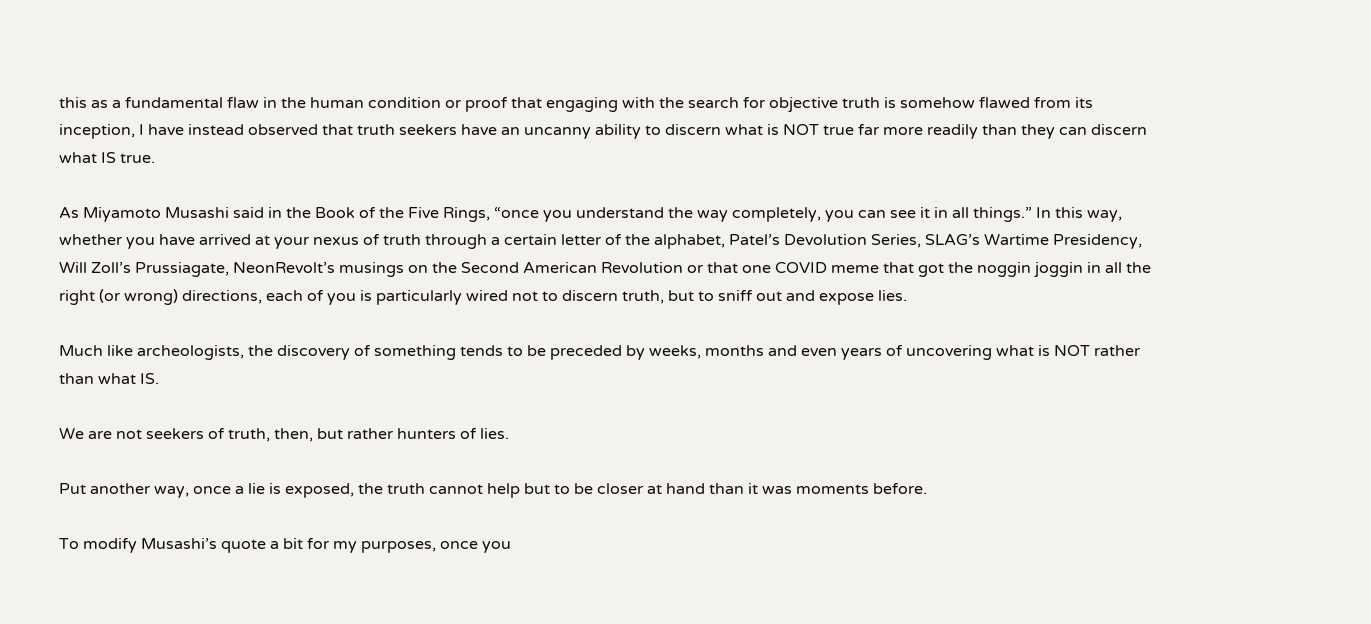this as a fundamental flaw in the human condition or proof that engaging with the search for objective truth is somehow flawed from its inception, I have instead observed that truth seekers have an uncanny ability to discern what is NOT true far more readily than they can discern what IS true.

As Miyamoto Musashi said in the Book of the Five Rings, “once you understand the way completely, you can see it in all things.” In this way, whether you have arrived at your nexus of truth through a certain letter of the alphabet, Patel’s Devolution Series, SLAG’s Wartime Presidency, Will Zoll’s Prussiagate, NeonRevolt’s musings on the Second American Revolution or that one COVID meme that got the noggin joggin in all the right (or wrong) directions, each of you is particularly wired not to discern truth, but to sniff out and expose lies.

Much like archeologists, the discovery of something tends to be preceded by weeks, months and even years of uncovering what is NOT rather than what IS.

We are not seekers of truth, then, but rather hunters of lies.

Put another way, once a lie is exposed, the truth cannot help but to be closer at hand than it was moments before.

To modify Musashi’s quote a bit for my purposes, once you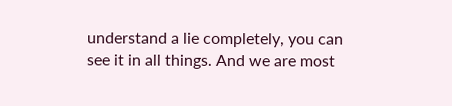understand a lie completely, you can see it in all things. And we are most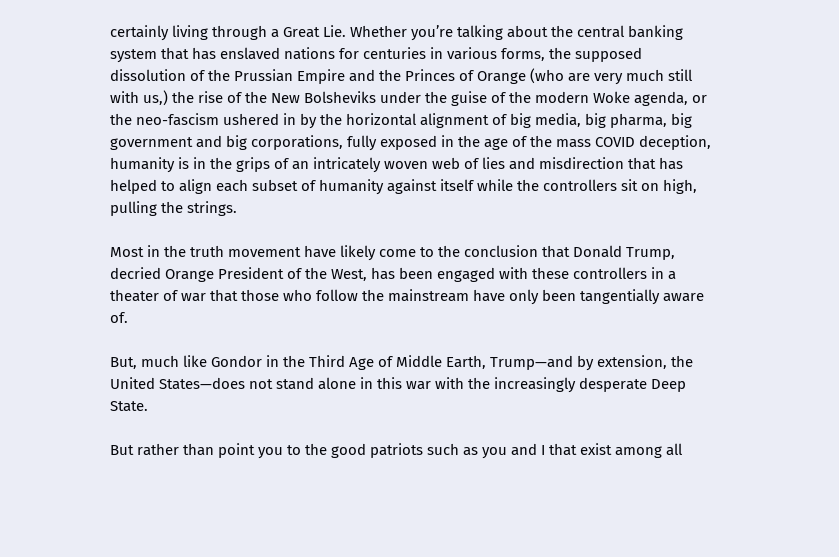certainly living through a Great Lie. Whether you’re talking about the central banking system that has enslaved nations for centuries in various forms, the supposed dissolution of the Prussian Empire and the Princes of Orange (who are very much still with us,) the rise of the New Bolsheviks under the guise of the modern Woke agenda, or the neo-fascism ushered in by the horizontal alignment of big media, big pharma, big government and big corporations, fully exposed in the age of the mass COVID deception, humanity is in the grips of an intricately woven web of lies and misdirection that has helped to align each subset of humanity against itself while the controllers sit on high, pulling the strings.

Most in the truth movement have likely come to the conclusion that Donald Trump, decried Orange President of the West, has been engaged with these controllers in a theater of war that those who follow the mainstream have only been tangentially aware of.

But, much like Gondor in the Third Age of Middle Earth, Trump—and by extension, the United States—does not stand alone in this war with the increasingly desperate Deep State.

But rather than point you to the good patriots such as you and I that exist among all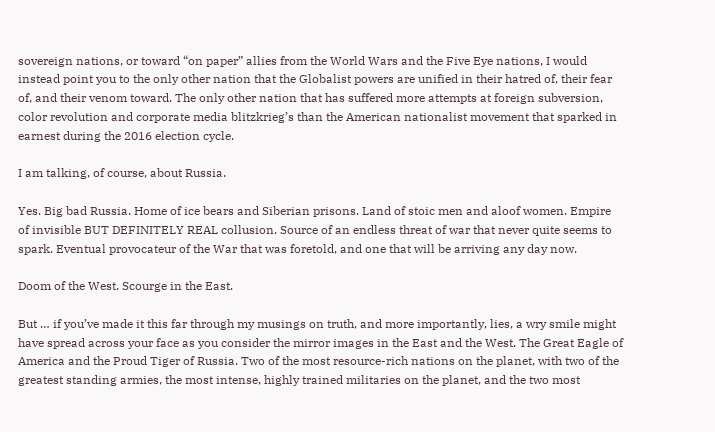sovereign nations, or toward “on paper” allies from the World Wars and the Five Eye nations, I would instead point you to the only other nation that the Globalist powers are unified in their hatred of, their fear of, and their venom toward. The only other nation that has suffered more attempts at foreign subversion, color revolution and corporate media blitzkrieg’s than the American nationalist movement that sparked in earnest during the 2016 election cycle.

I am talking, of course, about Russia.

Yes. Big bad Russia. Home of ice bears and Siberian prisons. Land of stoic men and aloof women. Empire of invisible BUT DEFINITELY REAL collusion. Source of an endless threat of war that never quite seems to spark. Eventual provocateur of the War that was foretold, and one that will be arriving any day now.

Doom of the West. Scourge in the East.

But … if you’ve made it this far through my musings on truth, and more importantly, lies, a wry smile might have spread across your face as you consider the mirror images in the East and the West. The Great Eagle of America and the Proud Tiger of Russia. Two of the most resource-rich nations on the planet, with two of the greatest standing armies, the most intense, highly trained militaries on the planet, and the two most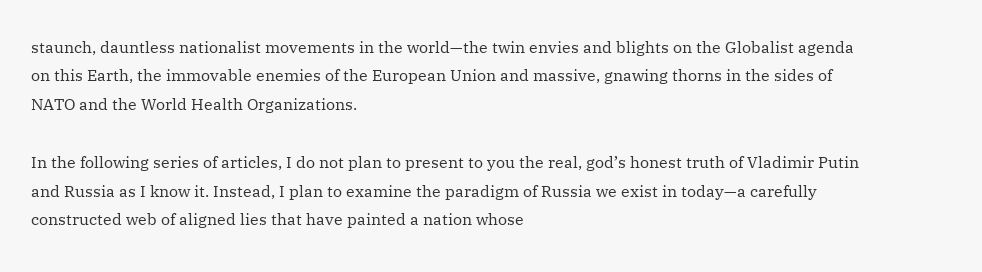staunch, dauntless nationalist movements in the world—the twin envies and blights on the Globalist agenda on this Earth, the immovable enemies of the European Union and massive, gnawing thorns in the sides of NATO and the World Health Organizations.

In the following series of articles, I do not plan to present to you the real, god’s honest truth of Vladimir Putin and Russia as I know it. Instead, I plan to examine the paradigm of Russia we exist in today—a carefully constructed web of aligned lies that have painted a nation whose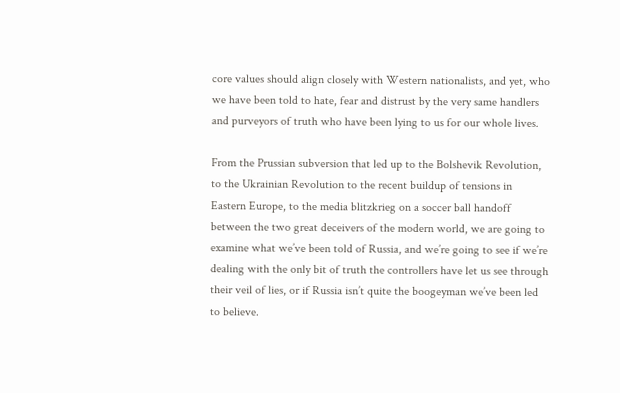core values should align closely with Western nationalists, and yet, who we have been told to hate, fear and distrust by the very same handlers and purveyors of truth who have been lying to us for our whole lives.

From the Prussian subversion that led up to the Bolshevik Revolution, to the Ukrainian Revolution to the recent buildup of tensions in Eastern Europe, to the media blitzkrieg on a soccer ball handoff between the two great deceivers of the modern world, we are going to examine what we’ve been told of Russia, and we’re going to see if we’re dealing with the only bit of truth the controllers have let us see through their veil of lies, or if Russia isn’t quite the boogeyman we’ve been led to believe.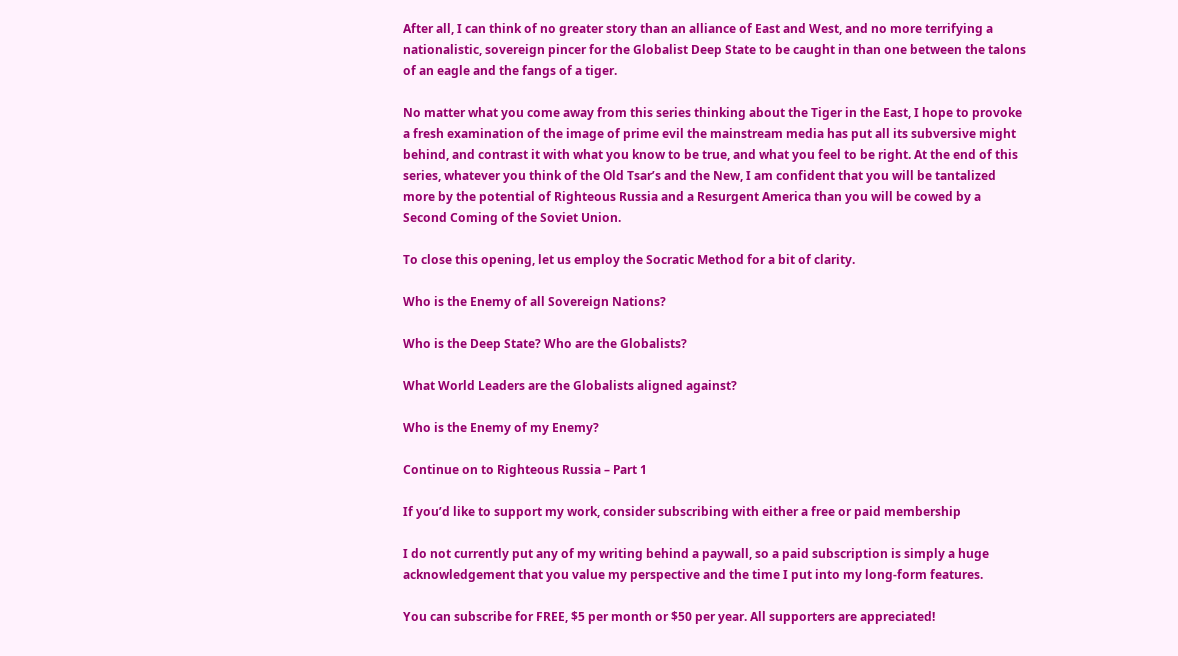After all, I can think of no greater story than an alliance of East and West, and no more terrifying a nationalistic, sovereign pincer for the Globalist Deep State to be caught in than one between the talons of an eagle and the fangs of a tiger.

No matter what you come away from this series thinking about the Tiger in the East, I hope to provoke a fresh examination of the image of prime evil the mainstream media has put all its subversive might behind, and contrast it with what you know to be true, and what you feel to be right. At the end of this series, whatever you think of the Old Tsar’s and the New, I am confident that you will be tantalized more by the potential of Righteous Russia and a Resurgent America than you will be cowed by a Second Coming of the Soviet Union.

To close this opening, let us employ the Socratic Method for a bit of clarity.

Who is the Enemy of all Sovereign Nations?

Who is the Deep State? Who are the Globalists?

What World Leaders are the Globalists aligned against?

Who is the Enemy of my Enemy?

Continue on to Righteous Russia – Part 1

If you’d like to support my work, consider subscribing with either a free or paid membership

I do not currently put any of my writing behind a paywall, so a paid subscription is simply a huge acknowledgement that you value my perspective and the time I put into my long-form features.

You can subscribe for FREE, $5 per month or $50 per year. All supporters are appreciated!